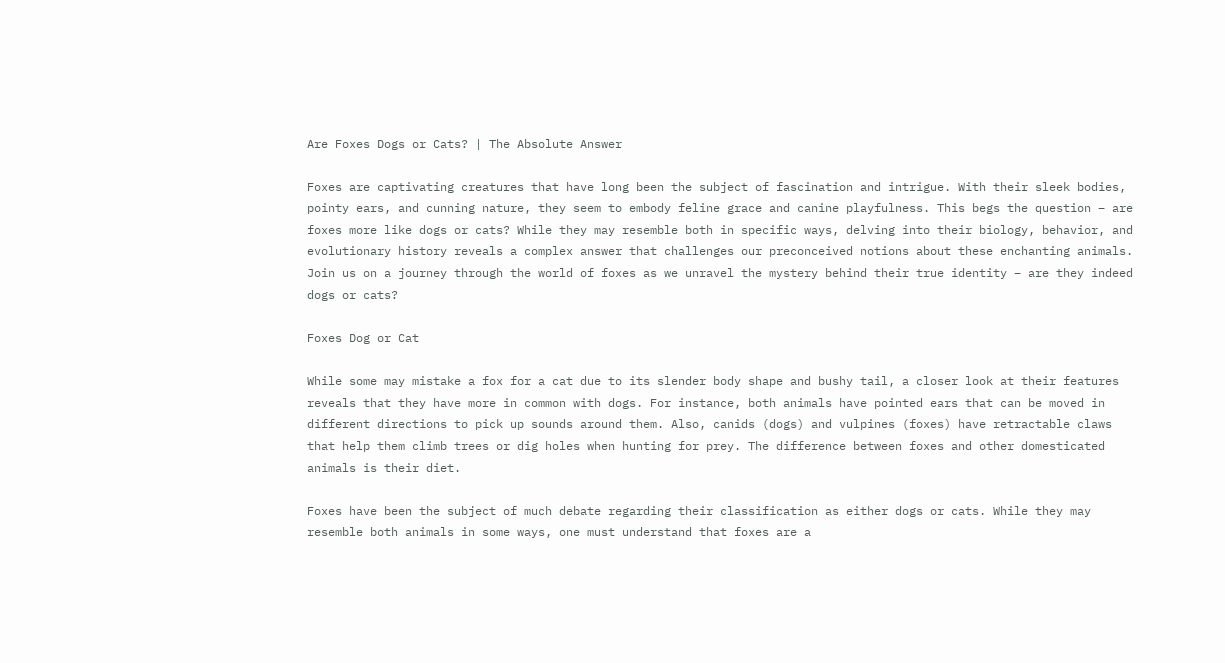Are Foxes Dogs or Cats? | The Absolute Answer

Foxes are captivating creatures that have long been the subject of fascination and intrigue. With their sleek bodies, pointy ears, and cunning nature, they seem to embody feline grace and canine playfulness. This begs the question – are foxes more like dogs or cats? While they may resemble both in specific ways, delving into their biology, behavior, and evolutionary history reveals a complex answer that challenges our preconceived notions about these enchanting animals. Join us on a journey through the world of foxes as we unravel the mystery behind their true identity – are they indeed dogs or cats?

Foxes Dog or Cat

While some may mistake a fox for a cat due to its slender body shape and bushy tail, a closer look at their features reveals that they have more in common with dogs. For instance, both animals have pointed ears that can be moved in different directions to pick up sounds around them. Also, canids (dogs) and vulpines (foxes) have retractable claws that help them climb trees or dig holes when hunting for prey. The difference between foxes and other domesticated animals is their diet.

Foxes have been the subject of much debate regarding their classification as either dogs or cats. While they may resemble both animals in some ways, one must understand that foxes are a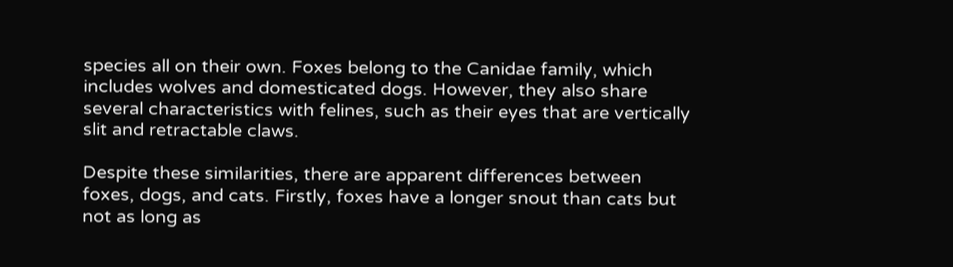species all on their own. Foxes belong to the Canidae family, which includes wolves and domesticated dogs. However, they also share several characteristics with felines, such as their eyes that are vertically slit and retractable claws.

Despite these similarities, there are apparent differences between foxes, dogs, and cats. Firstly, foxes have a longer snout than cats but not as long as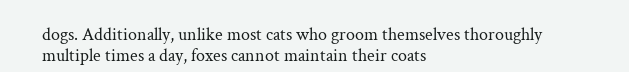dogs. Additionally, unlike most cats who groom themselves thoroughly multiple times a day, foxes cannot maintain their coats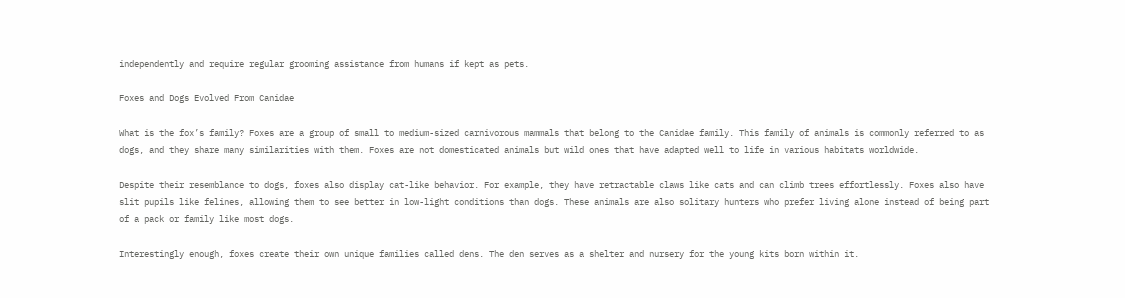independently and require regular grooming assistance from humans if kept as pets.

Foxes and Dogs Evolved From Canidae

What is the fox’s family? Foxes are a group of small to medium-sized carnivorous mammals that belong to the Canidae family. This family of animals is commonly referred to as dogs, and they share many similarities with them. Foxes are not domesticated animals but wild ones that have adapted well to life in various habitats worldwide.

Despite their resemblance to dogs, foxes also display cat-like behavior. For example, they have retractable claws like cats and can climb trees effortlessly. Foxes also have slit pupils like felines, allowing them to see better in low-light conditions than dogs. These animals are also solitary hunters who prefer living alone instead of being part of a pack or family like most dogs.

Interestingly enough, foxes create their own unique families called dens. The den serves as a shelter and nursery for the young kits born within it.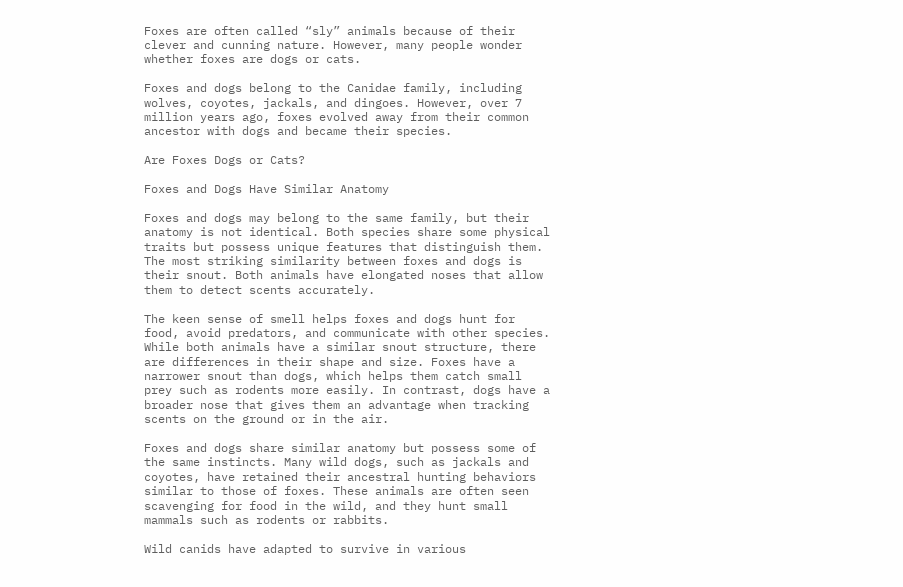Foxes are often called “sly” animals because of their clever and cunning nature. However, many people wonder whether foxes are dogs or cats.

Foxes and dogs belong to the Canidae family, including wolves, coyotes, jackals, and dingoes. However, over 7 million years ago, foxes evolved away from their common ancestor with dogs and became their species.

Are Foxes Dogs or Cats?

Foxes and Dogs Have Similar Anatomy

Foxes and dogs may belong to the same family, but their anatomy is not identical. Both species share some physical traits but possess unique features that distinguish them. The most striking similarity between foxes and dogs is their snout. Both animals have elongated noses that allow them to detect scents accurately.

The keen sense of smell helps foxes and dogs hunt for food, avoid predators, and communicate with other species. While both animals have a similar snout structure, there are differences in their shape and size. Foxes have a narrower snout than dogs, which helps them catch small prey such as rodents more easily. In contrast, dogs have a broader nose that gives them an advantage when tracking scents on the ground or in the air.

Foxes and dogs share similar anatomy but possess some of the same instincts. Many wild dogs, such as jackals and coyotes, have retained their ancestral hunting behaviors similar to those of foxes. These animals are often seen scavenging for food in the wild, and they hunt small mammals such as rodents or rabbits.

Wild canids have adapted to survive in various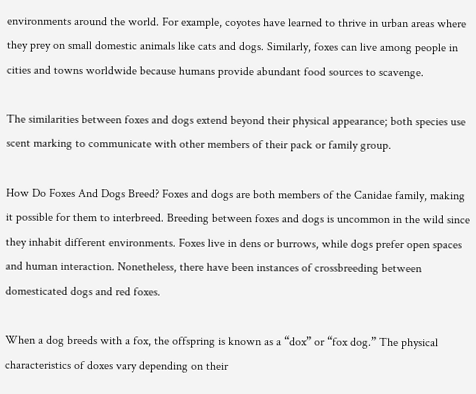environments around the world. For example, coyotes have learned to thrive in urban areas where they prey on small domestic animals like cats and dogs. Similarly, foxes can live among people in cities and towns worldwide because humans provide abundant food sources to scavenge.

The similarities between foxes and dogs extend beyond their physical appearance; both species use scent marking to communicate with other members of their pack or family group.

How Do Foxes And Dogs Breed? Foxes and dogs are both members of the Canidae family, making it possible for them to interbreed. Breeding between foxes and dogs is uncommon in the wild since they inhabit different environments. Foxes live in dens or burrows, while dogs prefer open spaces and human interaction. Nonetheless, there have been instances of crossbreeding between domesticated dogs and red foxes.

When a dog breeds with a fox, the offspring is known as a “dox” or “fox dog.” The physical characteristics of doxes vary depending on their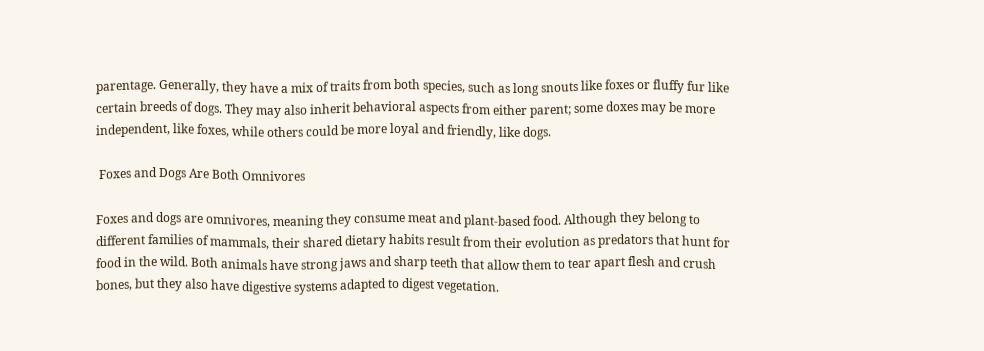parentage. Generally, they have a mix of traits from both species, such as long snouts like foxes or fluffy fur like certain breeds of dogs. They may also inherit behavioral aspects from either parent; some doxes may be more independent, like foxes, while others could be more loyal and friendly, like dogs.

 Foxes and Dogs Are Both Omnivores

Foxes and dogs are omnivores, meaning they consume meat and plant-based food. Although they belong to different families of mammals, their shared dietary habits result from their evolution as predators that hunt for food in the wild. Both animals have strong jaws and sharp teeth that allow them to tear apart flesh and crush bones, but they also have digestive systems adapted to digest vegetation.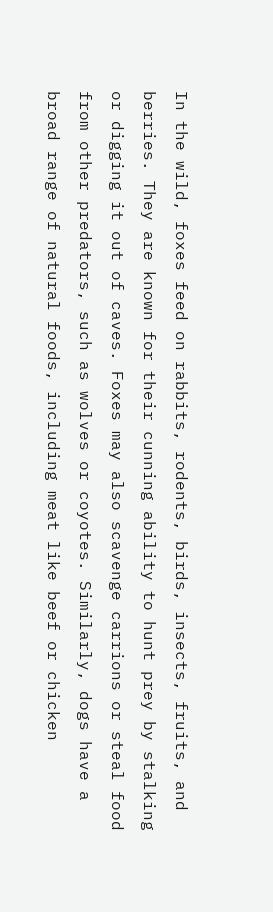In the wild, foxes feed on rabbits, rodents, birds, insects, fruits, and berries. They are known for their cunning ability to hunt prey by stalking or digging it out of caves. Foxes may also scavenge carrions or steal food from other predators, such as wolves or coyotes. Similarly, dogs have a broad range of natural foods, including meat like beef or chicken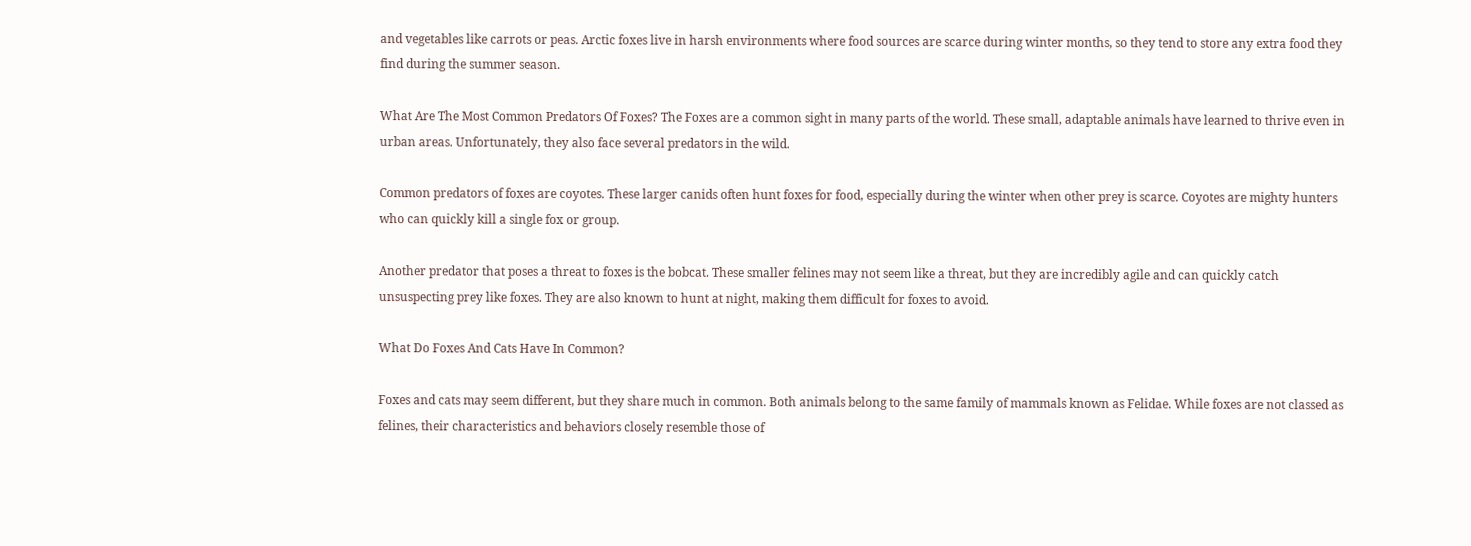and vegetables like carrots or peas. Arctic foxes live in harsh environments where food sources are scarce during winter months, so they tend to store any extra food they find during the summer season.

What Are The Most Common Predators Of Foxes? The Foxes are a common sight in many parts of the world. These small, adaptable animals have learned to thrive even in urban areas. Unfortunately, they also face several predators in the wild.

Common predators of foxes are coyotes. These larger canids often hunt foxes for food, especially during the winter when other prey is scarce. Coyotes are mighty hunters who can quickly kill a single fox or group.

Another predator that poses a threat to foxes is the bobcat. These smaller felines may not seem like a threat, but they are incredibly agile and can quickly catch unsuspecting prey like foxes. They are also known to hunt at night, making them difficult for foxes to avoid.

What Do Foxes And Cats Have In Common?

Foxes and cats may seem different, but they share much in common. Both animals belong to the same family of mammals known as Felidae. While foxes are not classed as felines, their characteristics and behaviors closely resemble those of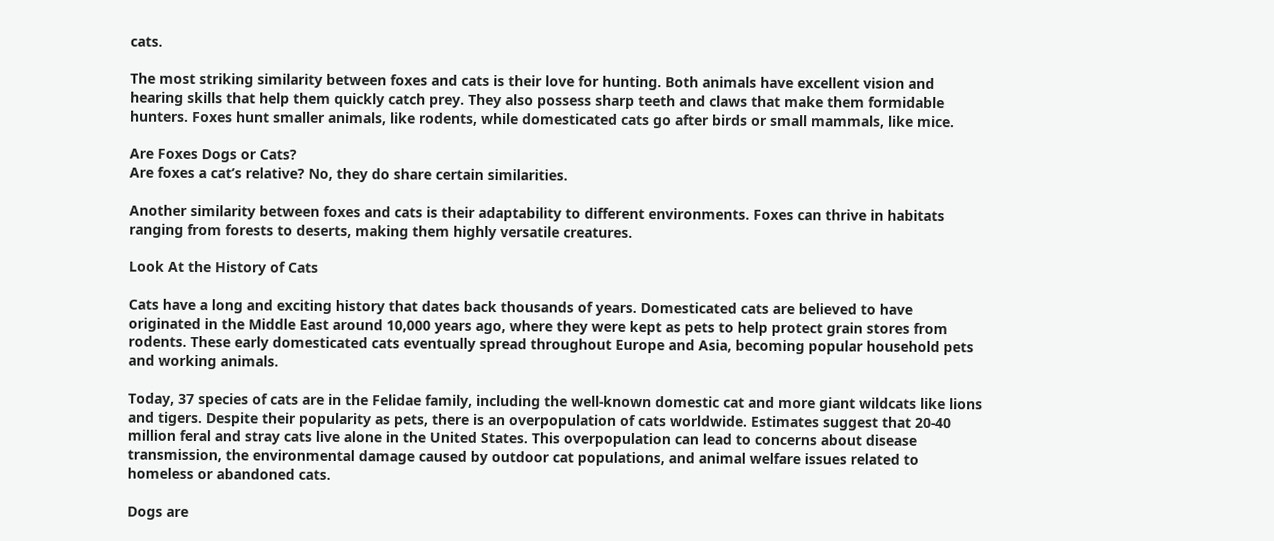cats.

The most striking similarity between foxes and cats is their love for hunting. Both animals have excellent vision and hearing skills that help them quickly catch prey. They also possess sharp teeth and claws that make them formidable hunters. Foxes hunt smaller animals, like rodents, while domesticated cats go after birds or small mammals, like mice.

Are Foxes Dogs or Cats?
Are foxes a cat’s relative? No, they do share certain similarities.

Another similarity between foxes and cats is their adaptability to different environments. Foxes can thrive in habitats ranging from forests to deserts, making them highly versatile creatures.

Look At the History of Cats

Cats have a long and exciting history that dates back thousands of years. Domesticated cats are believed to have originated in the Middle East around 10,000 years ago, where they were kept as pets to help protect grain stores from rodents. These early domesticated cats eventually spread throughout Europe and Asia, becoming popular household pets and working animals.

Today, 37 species of cats are in the Felidae family, including the well-known domestic cat and more giant wildcats like lions and tigers. Despite their popularity as pets, there is an overpopulation of cats worldwide. Estimates suggest that 20-40 million feral and stray cats live alone in the United States. This overpopulation can lead to concerns about disease transmission, the environmental damage caused by outdoor cat populations, and animal welfare issues related to homeless or abandoned cats.

Dogs are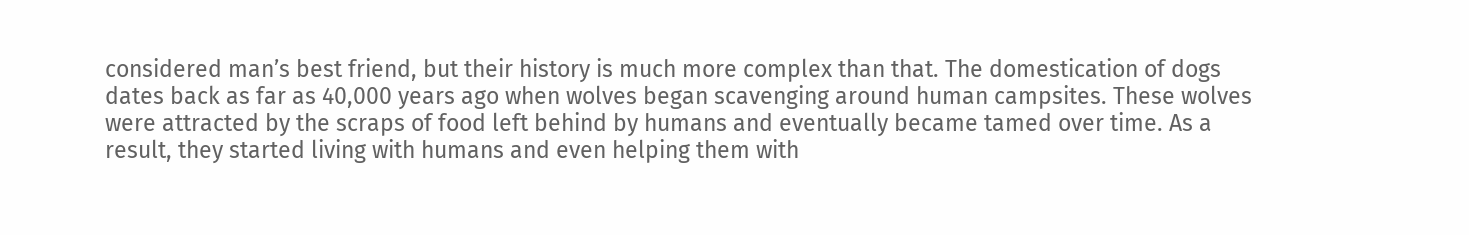considered man’s best friend, but their history is much more complex than that. The domestication of dogs dates back as far as 40,000 years ago when wolves began scavenging around human campsites. These wolves were attracted by the scraps of food left behind by humans and eventually became tamed over time. As a result, they started living with humans and even helping them with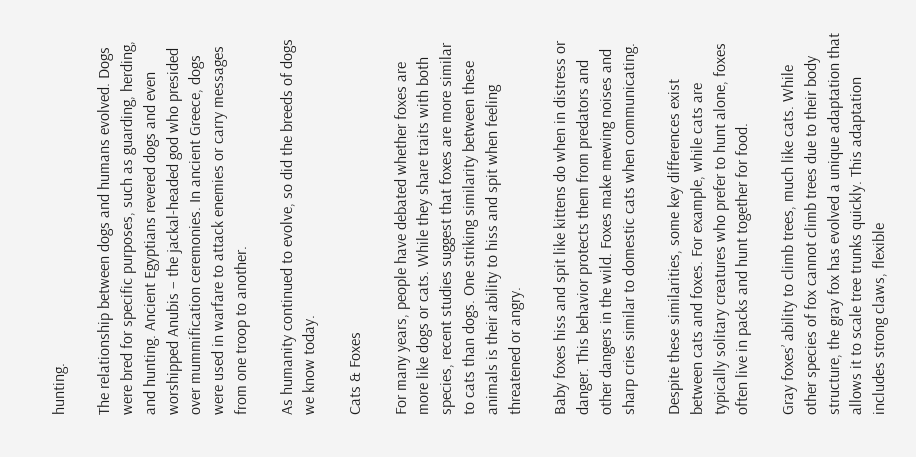hunting.

The relationship between dogs and humans evolved. Dogs were bred for specific purposes, such as guarding, herding, and hunting. Ancient Egyptians revered dogs and even worshipped Anubis – the jackal-headed god who presided over mummification ceremonies. In ancient Greece, dogs were used in warfare to attack enemies or carry messages from one troop to another.

As humanity continued to evolve, so did the breeds of dogs we know today.

Cats & Foxes

For many years, people have debated whether foxes are more like dogs or cats. While they share traits with both species, recent studies suggest that foxes are more similar to cats than dogs. One striking similarity between these animals is their ability to hiss and spit when feeling threatened or angry.

Baby foxes hiss and spit like kittens do when in distress or danger. This behavior protects them from predators and other dangers in the wild. Foxes make mewing noises and sharp cries similar to domestic cats when communicating.

Despite these similarities, some key differences exist between cats and foxes. For example, while cats are typically solitary creatures who prefer to hunt alone, foxes often live in packs and hunt together for food.

Gray foxes’ ability to climb trees, much like cats. While other species of fox cannot climb trees due to their body structure, the gray fox has evolved a unique adaptation that allows it to scale tree trunks quickly. This adaptation includes strong claws, flexible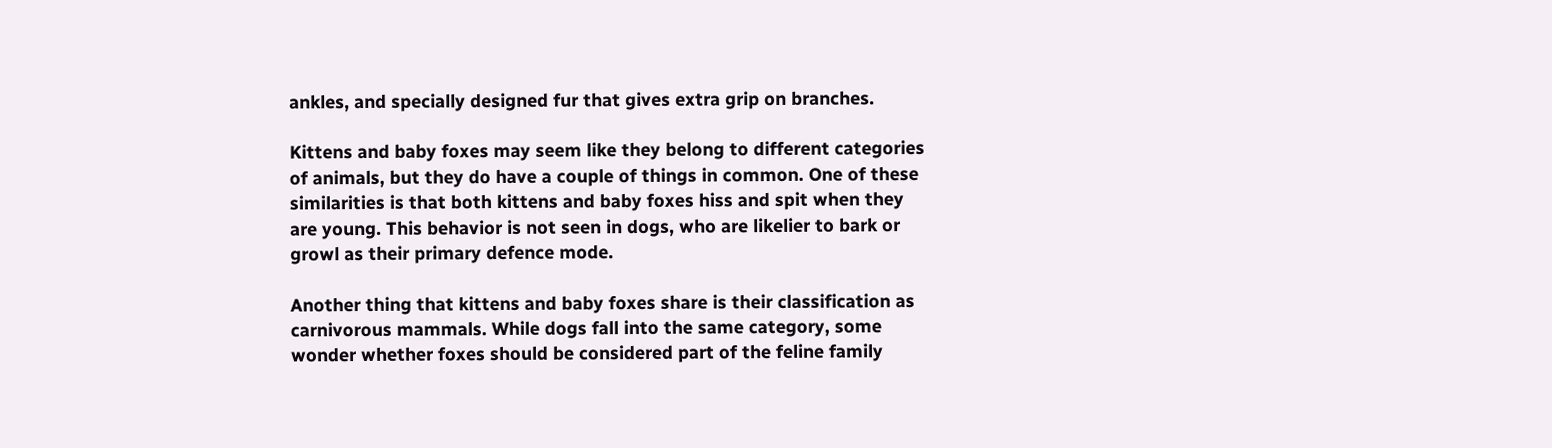ankles, and specially designed fur that gives extra grip on branches.

Kittens and baby foxes may seem like they belong to different categories of animals, but they do have a couple of things in common. One of these similarities is that both kittens and baby foxes hiss and spit when they are young. This behavior is not seen in dogs, who are likelier to bark or growl as their primary defence mode.

Another thing that kittens and baby foxes share is their classification as carnivorous mammals. While dogs fall into the same category, some wonder whether foxes should be considered part of the feline family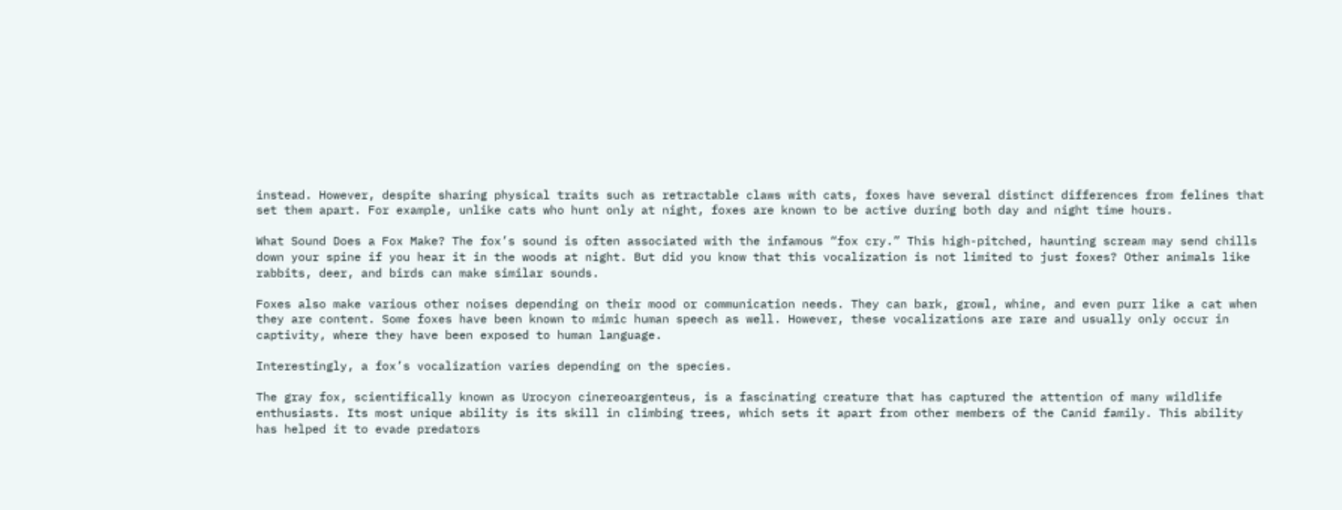instead. However, despite sharing physical traits such as retractable claws with cats, foxes have several distinct differences from felines that set them apart. For example, unlike cats who hunt only at night, foxes are known to be active during both day and night time hours.

What Sound Does a Fox Make? The fox’s sound is often associated with the infamous “fox cry.” This high-pitched, haunting scream may send chills down your spine if you hear it in the woods at night. But did you know that this vocalization is not limited to just foxes? Other animals like rabbits, deer, and birds can make similar sounds.

Foxes also make various other noises depending on their mood or communication needs. They can bark, growl, whine, and even purr like a cat when they are content. Some foxes have been known to mimic human speech as well. However, these vocalizations are rare and usually only occur in captivity, where they have been exposed to human language.

Interestingly, a fox’s vocalization varies depending on the species.

The gray fox, scientifically known as Urocyon cinereoargenteus, is a fascinating creature that has captured the attention of many wildlife enthusiasts. Its most unique ability is its skill in climbing trees, which sets it apart from other members of the Canid family. This ability has helped it to evade predators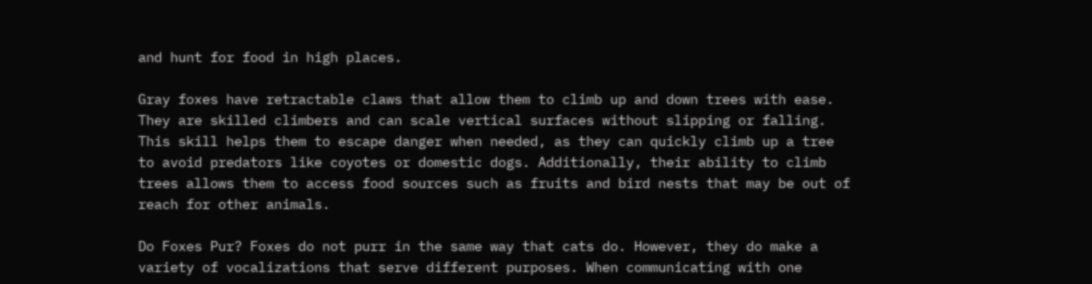and hunt for food in high places.

Gray foxes have retractable claws that allow them to climb up and down trees with ease. They are skilled climbers and can scale vertical surfaces without slipping or falling. This skill helps them to escape danger when needed, as they can quickly climb up a tree to avoid predators like coyotes or domestic dogs. Additionally, their ability to climb trees allows them to access food sources such as fruits and bird nests that may be out of reach for other animals.

Do Foxes Pur? Foxes do not purr in the same way that cats do. However, they do make a variety of vocalizations that serve different purposes. When communicating with one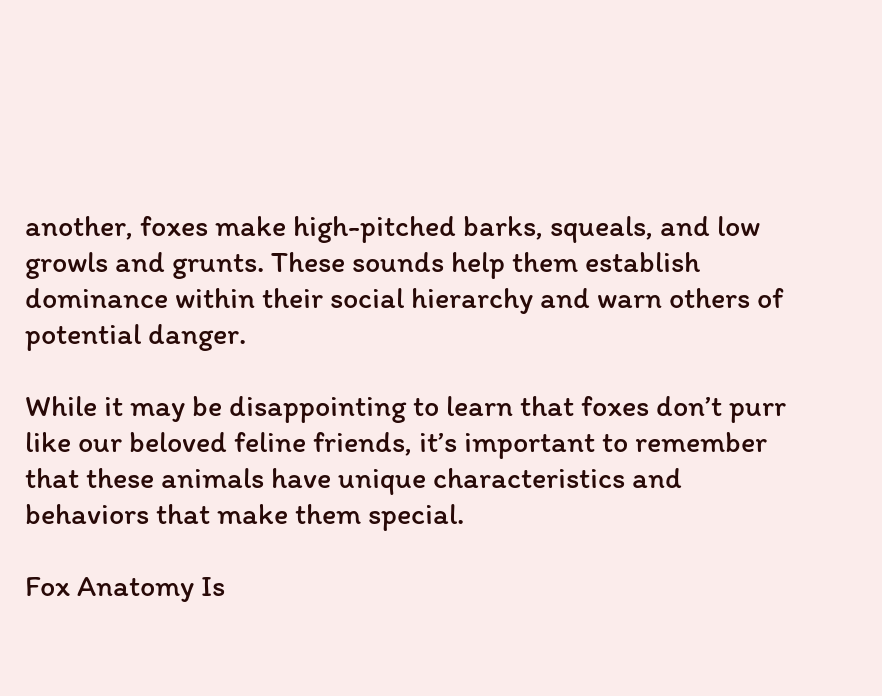another, foxes make high-pitched barks, squeals, and low growls and grunts. These sounds help them establish dominance within their social hierarchy and warn others of potential danger.

While it may be disappointing to learn that foxes don’t purr like our beloved feline friends, it’s important to remember that these animals have unique characteristics and behaviors that make them special.

Fox Anatomy Is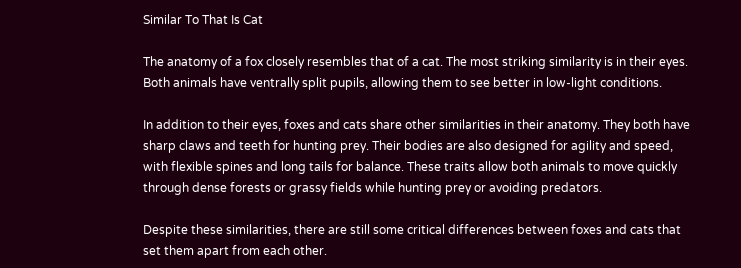Similar To That Is Cat

The anatomy of a fox closely resembles that of a cat. The most striking similarity is in their eyes. Both animals have ventrally split pupils, allowing them to see better in low-light conditions.

In addition to their eyes, foxes and cats share other similarities in their anatomy. They both have sharp claws and teeth for hunting prey. Their bodies are also designed for agility and speed, with flexible spines and long tails for balance. These traits allow both animals to move quickly through dense forests or grassy fields while hunting prey or avoiding predators.

Despite these similarities, there are still some critical differences between foxes and cats that set them apart from each other.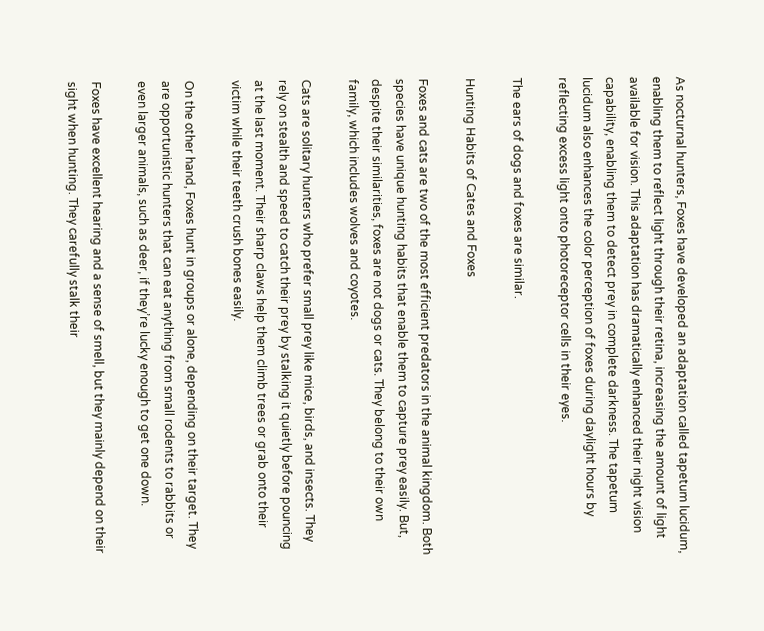As nocturnal hunters, Foxes have developed an adaptation called tapetum lucidum, enabling them to reflect light through their retina, increasing the amount of light available for vision. This adaptation has dramatically enhanced their night vision capability, enabling them to detect prey in complete darkness. The tapetum lucidum also enhances the color perception of foxes during daylight hours by reflecting excess light onto photoreceptor cells in their eyes.

The ears of dogs and foxes are similar.

Hunting Habits of Cates and Foxes

Foxes and cats are two of the most efficient predators in the animal kingdom. Both species have unique hunting habits that enable them to capture prey easily. But, despite their similarities, foxes are not dogs or cats. They belong to their own family, which includes wolves and coyotes.

Cats are solitary hunters who prefer small prey like mice, birds, and insects. They rely on stealth and speed to catch their prey by stalking it quietly before pouncing at the last moment. Their sharp claws help them climb trees or grab onto their victim while their teeth crush bones easily.

On the other hand, Foxes hunt in groups or alone, depending on their target. They are opportunistic hunters that can eat anything from small rodents to rabbits or even larger animals, such as deer, if they’re lucky enough to get one down.

Foxes have excellent hearing and a sense of smell, but they mainly depend on their sight when hunting. They carefully stalk their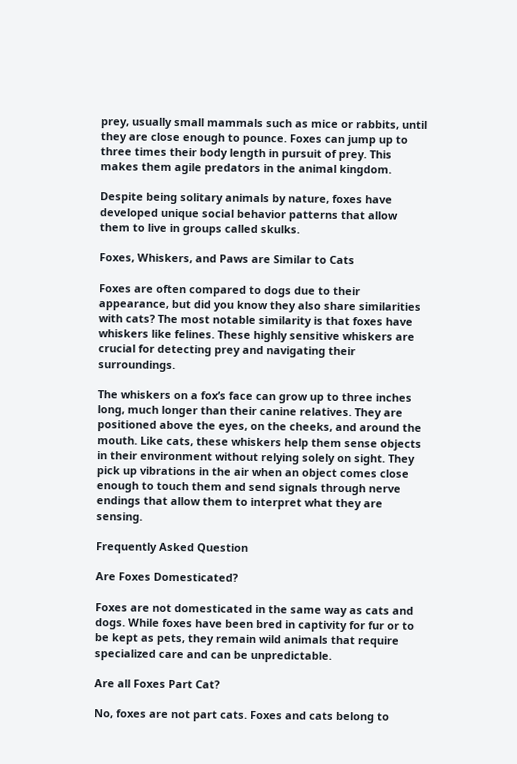prey, usually small mammals such as mice or rabbits, until they are close enough to pounce. Foxes can jump up to three times their body length in pursuit of prey. This makes them agile predators in the animal kingdom.

Despite being solitary animals by nature, foxes have developed unique social behavior patterns that allow them to live in groups called skulks.

Foxes, Whiskers, and Paws are Similar to Cats

Foxes are often compared to dogs due to their appearance, but did you know they also share similarities with cats? The most notable similarity is that foxes have whiskers like felines. These highly sensitive whiskers are crucial for detecting prey and navigating their surroundings.

The whiskers on a fox’s face can grow up to three inches long, much longer than their canine relatives. They are positioned above the eyes, on the cheeks, and around the mouth. Like cats, these whiskers help them sense objects in their environment without relying solely on sight. They pick up vibrations in the air when an object comes close enough to touch them and send signals through nerve endings that allow them to interpret what they are sensing.

Frequently Asked Question

Are Foxes Domesticated?

Foxes are not domesticated in the same way as cats and dogs. While foxes have been bred in captivity for fur or to be kept as pets, they remain wild animals that require specialized care and can be unpredictable.

Are all Foxes Part Cat?

No, foxes are not part cats. Foxes and cats belong to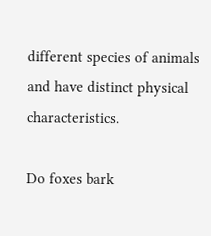different species of animals and have distinct physical characteristics.

Do foxes bark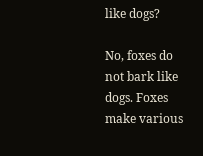like dogs?

No, foxes do not bark like dogs. Foxes make various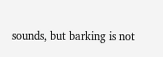sounds, but barking is not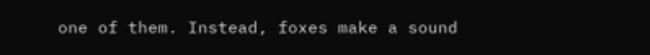one of them. Instead, foxes make a sound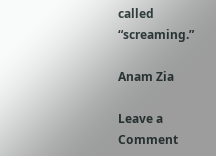called “screaming.”

Anam Zia

Leave a Comment